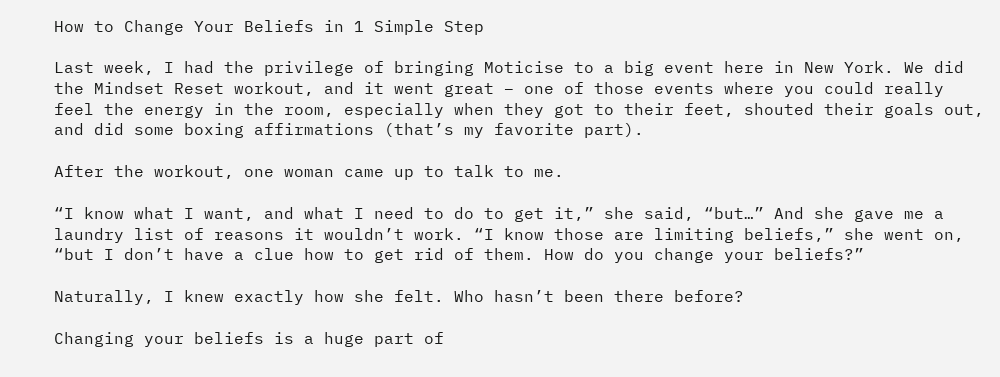How to Change Your Beliefs in 1 Simple Step

Last week, I had the privilege of bringing Moticise to a big event here in New York. We did the Mindset Reset workout, and it went great – one of those events where you could really feel the energy in the room, especially when they got to their feet, shouted their goals out, and did some boxing affirmations (that’s my favorite part).

After the workout, one woman came up to talk to me.

“I know what I want, and what I need to do to get it,” she said, “but…” And she gave me a laundry list of reasons it wouldn’t work. “I know those are limiting beliefs,” she went on, “but I don’t have a clue how to get rid of them. How do you change your beliefs?”

Naturally, I knew exactly how she felt. Who hasn’t been there before?

Changing your beliefs is a huge part of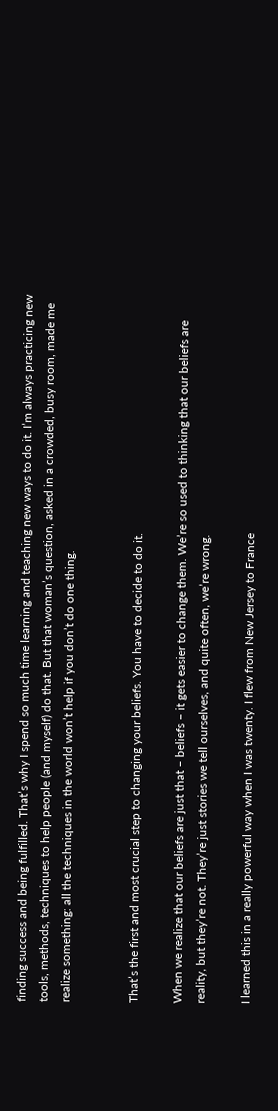finding success and being fulfilled. That’s why I spend so much time learning and teaching new ways to do it. I’m always practicing new tools, methods, techniques to help people (and myself) do that. But that woman’s question, asked in a crowded, busy room, made me realize something: all the techniques in the world won’t help if you don’t do one thing.


That’s the first and most crucial step to changing your beliefs. You have to decide to do it.

When we realize that our beliefs are just that – beliefs – it gets easier to change them. We’re so used to thinking that our beliefs are reality, but they’re not. They’re just stories we tell ourselves, and quite often, we’re wrong.

I learned this in a really powerful way when I was twenty. I flew from New Jersey to France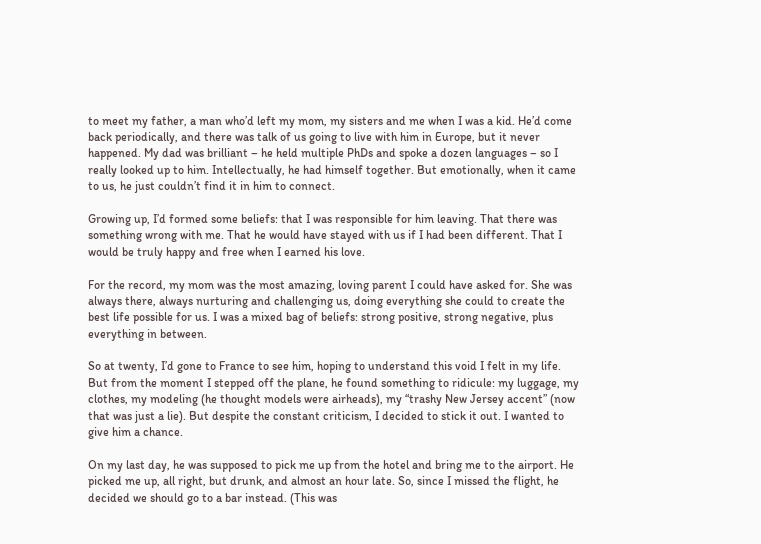to meet my father, a man who’d left my mom, my sisters and me when I was a kid. He’d come back periodically, and there was talk of us going to live with him in Europe, but it never happened. My dad was brilliant – he held multiple PhDs and spoke a dozen languages – so I really looked up to him. Intellectually, he had himself together. But emotionally, when it came to us, he just couldn’t find it in him to connect.

Growing up, I’d formed some beliefs: that I was responsible for him leaving. That there was something wrong with me. That he would have stayed with us if I had been different. That I would be truly happy and free when I earned his love.

For the record, my mom was the most amazing, loving parent I could have asked for. She was always there, always nurturing and challenging us, doing everything she could to create the best life possible for us. I was a mixed bag of beliefs: strong positive, strong negative, plus everything in between.

So at twenty, I’d gone to France to see him, hoping to understand this void I felt in my life. But from the moment I stepped off the plane, he found something to ridicule: my luggage, my clothes, my modeling (he thought models were airheads), my “trashy New Jersey accent” (now that was just a lie). But despite the constant criticism, I decided to stick it out. I wanted to give him a chance.

On my last day, he was supposed to pick me up from the hotel and bring me to the airport. He picked me up, all right, but drunk, and almost an hour late. So, since I missed the flight, he decided we should go to a bar instead. (This was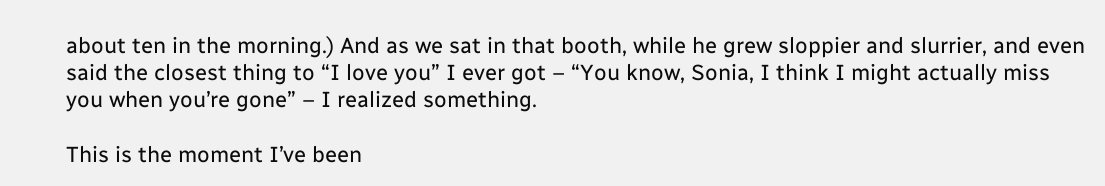about ten in the morning.) And as we sat in that booth, while he grew sloppier and slurrier, and even said the closest thing to “I love you” I ever got – “You know, Sonia, I think I might actually miss you when you’re gone” – I realized something.

This is the moment I’ve been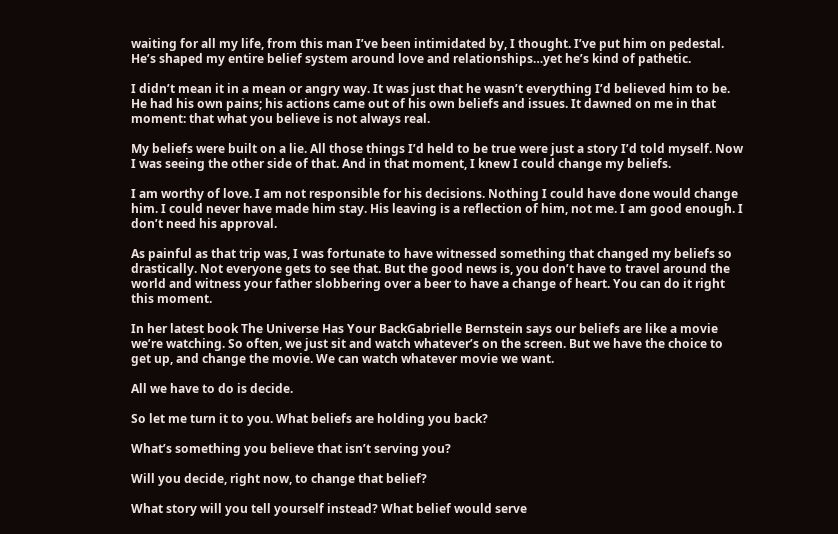waiting for all my life, from this man I’ve been intimidated by, I thought. I’ve put him on pedestal. He’s shaped my entire belief system around love and relationships…yet he’s kind of pathetic.

I didn’t mean it in a mean or angry way. It was just that he wasn’t everything I’d believed him to be. He had his own pains; his actions came out of his own beliefs and issues. It dawned on me in that moment: that what you believe is not always real.

My beliefs were built on a lie. All those things I’d held to be true were just a story I’d told myself. Now I was seeing the other side of that. And in that moment, I knew I could change my beliefs.

I am worthy of love. I am not responsible for his decisions. Nothing I could have done would change him. I could never have made him stay. His leaving is a reflection of him, not me. I am good enough. I don’t need his approval.

As painful as that trip was, I was fortunate to have witnessed something that changed my beliefs so drastically. Not everyone gets to see that. But the good news is, you don’t have to travel around the world and witness your father slobbering over a beer to have a change of heart. You can do it right this moment.

In her latest book The Universe Has Your BackGabrielle Bernstein says our beliefs are like a movie we’re watching. So often, we just sit and watch whatever’s on the screen. But we have the choice to get up, and change the movie. We can watch whatever movie we want.

All we have to do is decide.

So let me turn it to you. What beliefs are holding you back?

What’s something you believe that isn’t serving you?

Will you decide, right now, to change that belief?

What story will you tell yourself instead? What belief would serve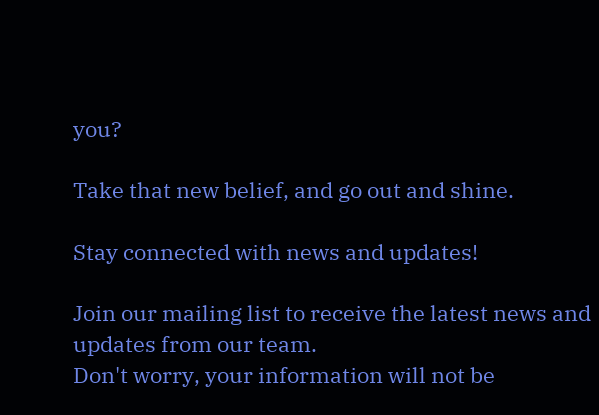you?

Take that new belief, and go out and shine.

Stay connected with news and updates!

Join our mailing list to receive the latest news and updates from our team.
Don't worry, your information will not be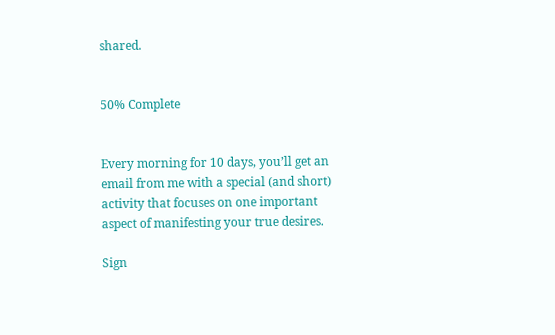shared.


50% Complete


Every morning for 10 days, you’ll get an email from me with a special (and short) activity that focuses on one important aspect of manifesting your true desires.

Sign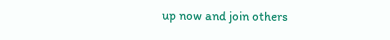up now and join others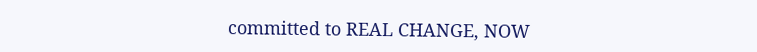committed to REAL CHANGE, NOW